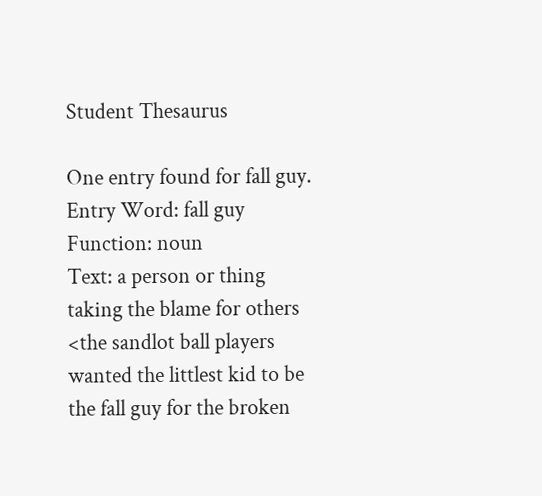Student Thesaurus

One entry found for fall guy.
Entry Word: fall guy
Function: noun
Text: a person or thing taking the blame for others <the sandlot ball players wanted the littlest kid to be the fall guy for the broken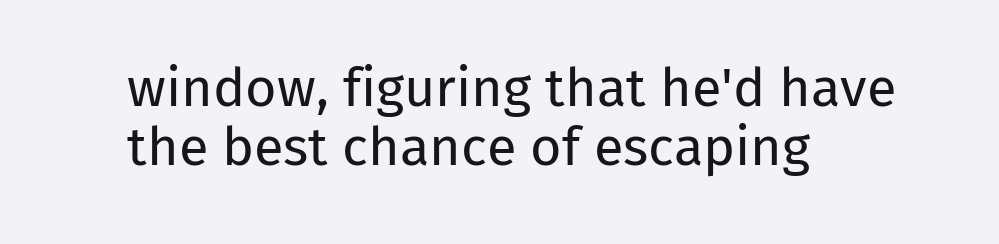window, figuring that he'd have the best chance of escaping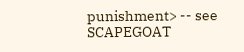punishment> -- see SCAPEGOAT